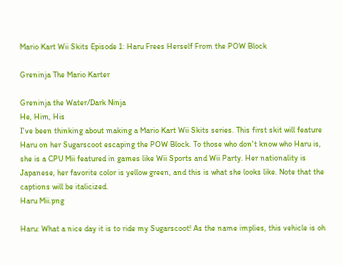Mario Kart Wii Skits Episode 1: Haru Frees Herself From the POW Block

Greninja The Mario Karter

Greninja the Water/Dark Ninja
He, Him, His
I've been thinking about making a Mario Kart Wii Skits series. This first skit will feature Haru on her Sugarscoot escaping the POW Block. To those who don't know who Haru is, she is a CPU Mii featured in games like Wii Sports and Wii Party. Her nationality is Japanese, her favorite color is yellow green, and this is what she looks like. Note that the captions will be italicized.
Haru Mii.png

Haru: What a nice day it is to ride my Sugarscoot! As the name implies, this vehicle is oh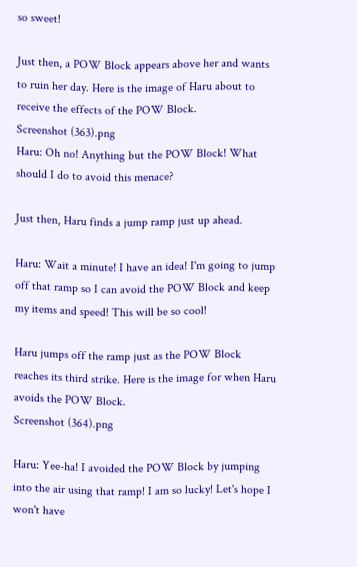so sweet!

Just then, a POW Block appears above her and wants to ruin her day. Here is the image of Haru about to receive the effects of the POW Block.
Screenshot (363).png
Haru: Oh no! Anything but the POW Block! What should I do to avoid this menace?

Just then, Haru finds a jump ramp just up ahead.

Haru: Wait a minute! I have an idea! I'm going to jump off that ramp so I can avoid the POW Block and keep my items and speed! This will be so cool!

Haru jumps off the ramp just as the POW Block reaches its third strike. Here is the image for when Haru avoids the POW Block.
Screenshot (364).png

Haru: Yee-ha! I avoided the POW Block by jumping into the air using that ramp! I am so lucky! Let's hope I won't have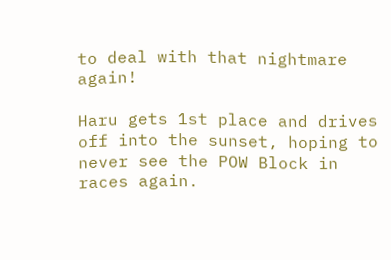to deal with that nightmare again!

Haru gets 1st place and drives off into the sunset, hoping to never see the POW Block in races again.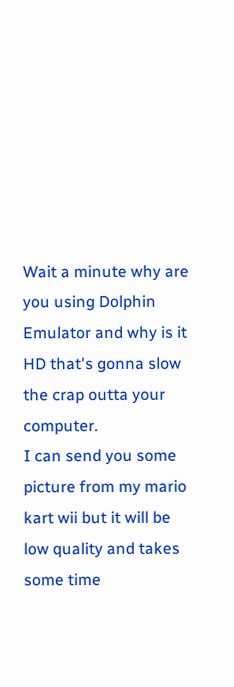Wait a minute why are you using Dolphin Emulator and why is it HD that's gonna slow the crap outta your computer.
I can send you some picture from my mario kart wii but it will be low quality and takes some time